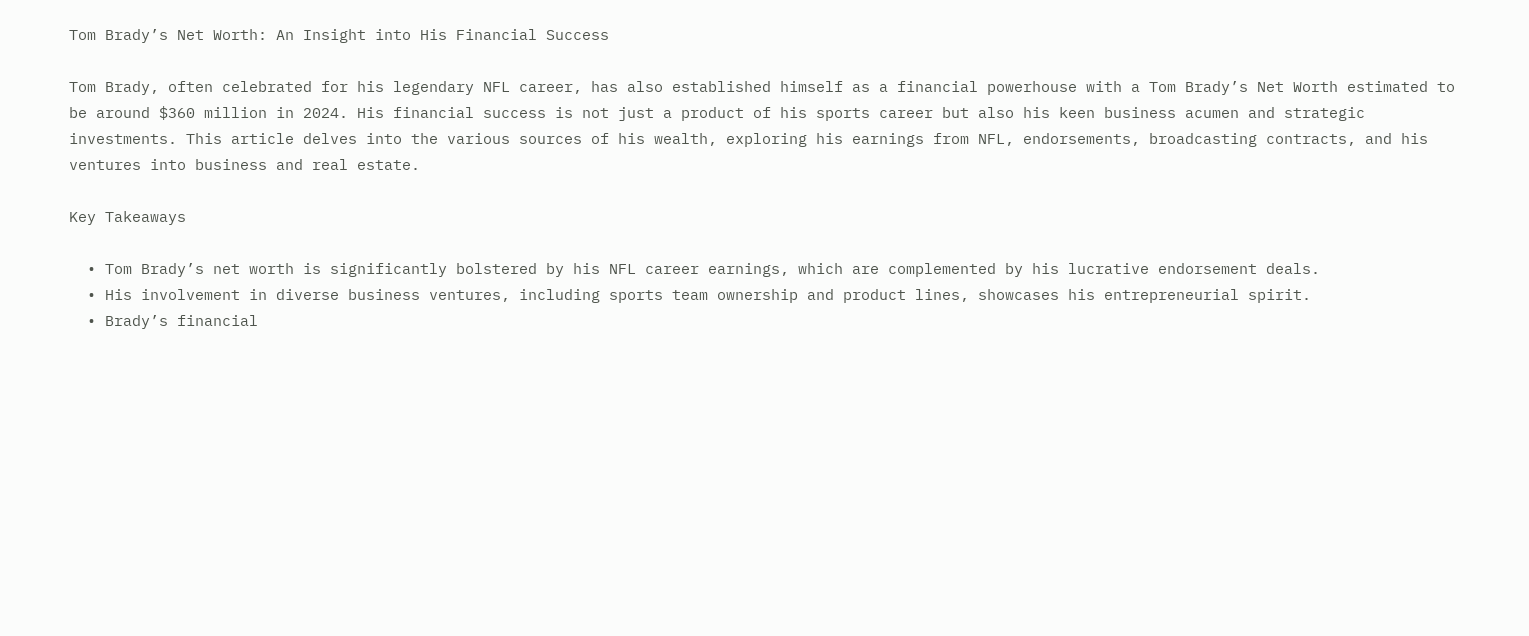Tom Brady’s Net Worth: An Insight into His Financial Success

Tom Brady, often celebrated for his legendary NFL career, has also established himself as a financial powerhouse with a Tom Brady’s Net Worth estimated to be around $360 million in 2024. His financial success is not just a product of his sports career but also his keen business acumen and strategic investments. This article delves into the various sources of his wealth, exploring his earnings from NFL, endorsements, broadcasting contracts, and his ventures into business and real estate.

Key Takeaways

  • Tom Brady’s net worth is significantly bolstered by his NFL career earnings, which are complemented by his lucrative endorsement deals.
  • His involvement in diverse business ventures, including sports team ownership and product lines, showcases his entrepreneurial spirit.
  • Brady’s financial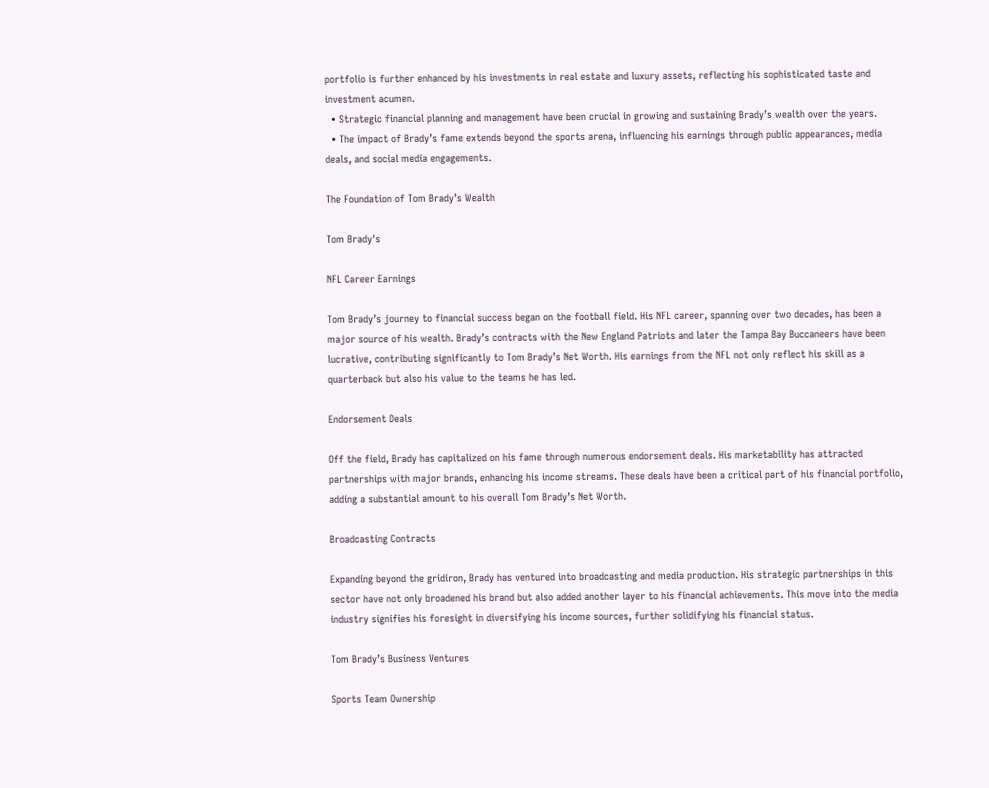portfolio is further enhanced by his investments in real estate and luxury assets, reflecting his sophisticated taste and investment acumen.
  • Strategic financial planning and management have been crucial in growing and sustaining Brady’s wealth over the years.
  • The impact of Brady’s fame extends beyond the sports arena, influencing his earnings through public appearances, media deals, and social media engagements.

The Foundation of Tom Brady’s Wealth

Tom Brady's

NFL Career Earnings

Tom Brady’s journey to financial success began on the football field. His NFL career, spanning over two decades, has been a major source of his wealth. Brady’s contracts with the New England Patriots and later the Tampa Bay Buccaneers have been lucrative, contributing significantly to Tom Brady’s Net Worth. His earnings from the NFL not only reflect his skill as a quarterback but also his value to the teams he has led.

Endorsement Deals

Off the field, Brady has capitalized on his fame through numerous endorsement deals. His marketability has attracted partnerships with major brands, enhancing his income streams. These deals have been a critical part of his financial portfolio, adding a substantial amount to his overall Tom Brady’s Net Worth.

Broadcasting Contracts

Expanding beyond the gridiron, Brady has ventured into broadcasting and media production. His strategic partnerships in this sector have not only broadened his brand but also added another layer to his financial achievements. This move into the media industry signifies his foresight in diversifying his income sources, further solidifying his financial status.

Tom Brady’s Business Ventures

Sports Team Ownership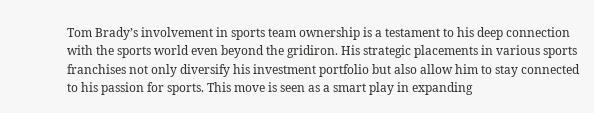Tom Brady’s involvement in sports team ownership is a testament to his deep connection with the sports world even beyond the gridiron. His strategic placements in various sports franchises not only diversify his investment portfolio but also allow him to stay connected to his passion for sports. This move is seen as a smart play in expanding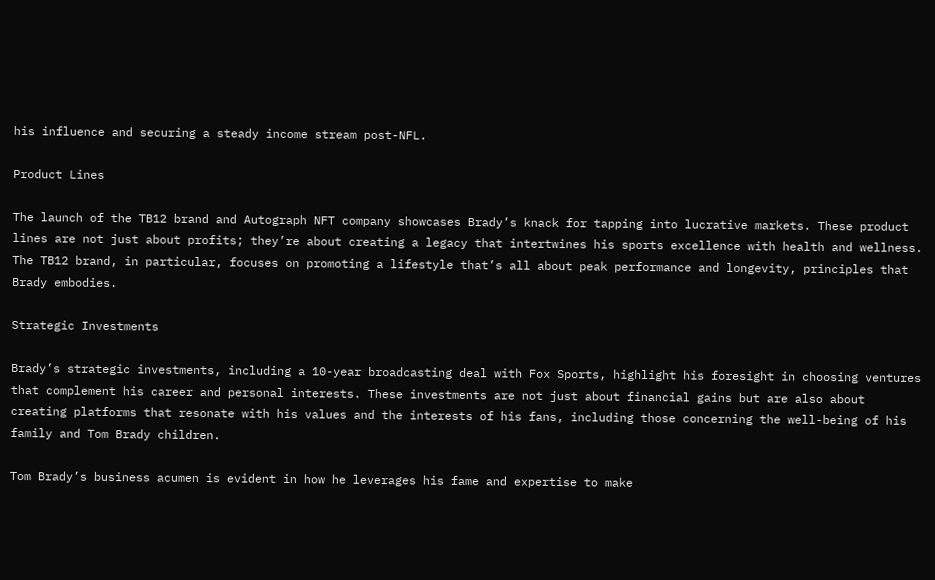his influence and securing a steady income stream post-NFL.

Product Lines

The launch of the TB12 brand and Autograph NFT company showcases Brady’s knack for tapping into lucrative markets. These product lines are not just about profits; they’re about creating a legacy that intertwines his sports excellence with health and wellness. The TB12 brand, in particular, focuses on promoting a lifestyle that’s all about peak performance and longevity, principles that Brady embodies.

Strategic Investments

Brady’s strategic investments, including a 10-year broadcasting deal with Fox Sports, highlight his foresight in choosing ventures that complement his career and personal interests. These investments are not just about financial gains but are also about creating platforms that resonate with his values and the interests of his fans, including those concerning the well-being of his family and Tom Brady children.

Tom Brady’s business acumen is evident in how he leverages his fame and expertise to make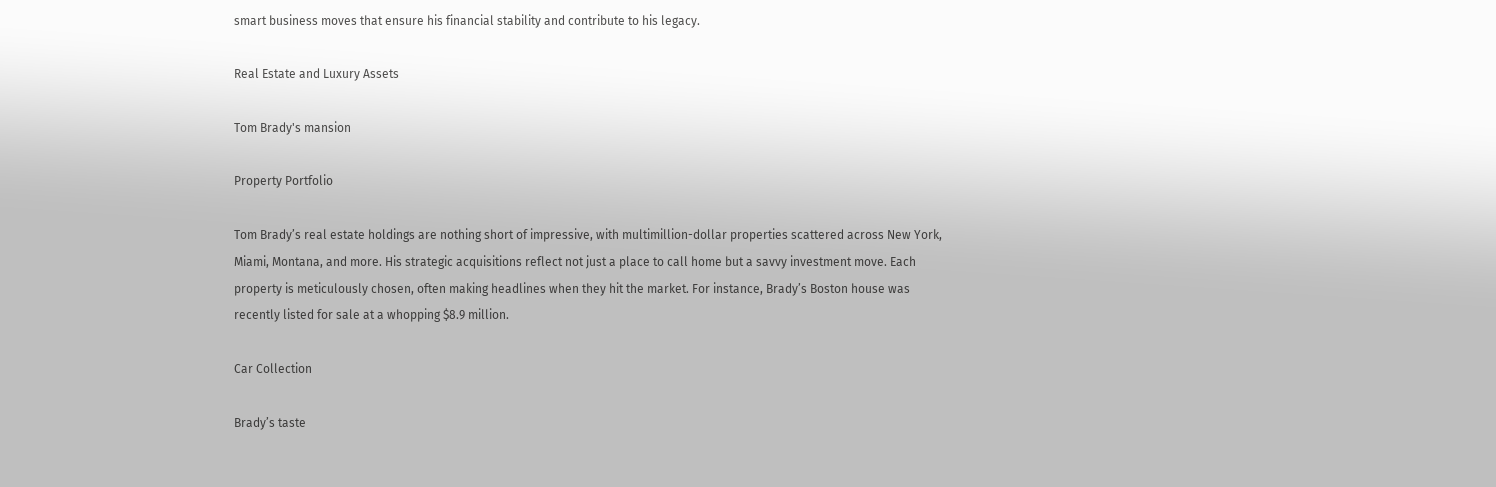smart business moves that ensure his financial stability and contribute to his legacy.

Real Estate and Luxury Assets

Tom Brady's mansion

Property Portfolio

Tom Brady’s real estate holdings are nothing short of impressive, with multimillion-dollar properties scattered across New York, Miami, Montana, and more. His strategic acquisitions reflect not just a place to call home but a savvy investment move. Each property is meticulously chosen, often making headlines when they hit the market. For instance, Brady’s Boston house was recently listed for sale at a whopping $8.9 million.

Car Collection

Brady’s taste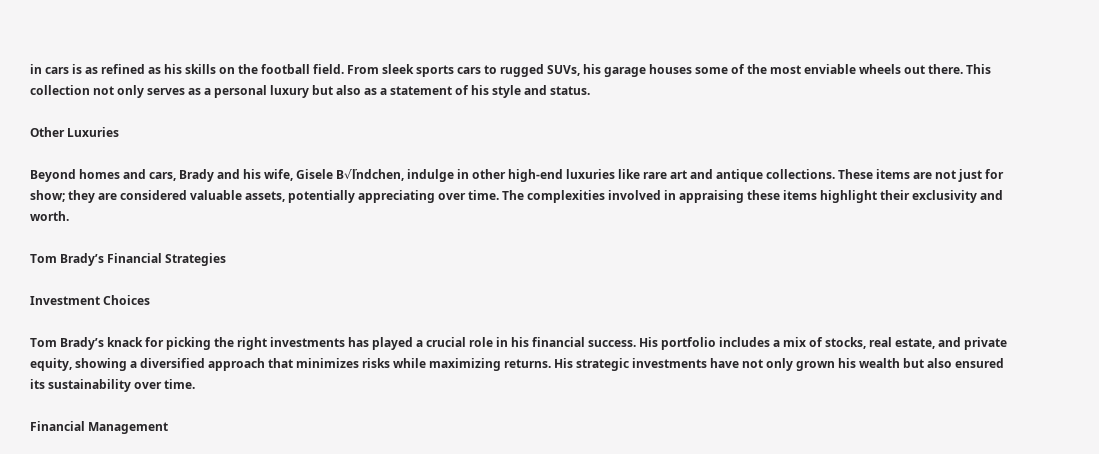in cars is as refined as his skills on the football field. From sleek sports cars to rugged SUVs, his garage houses some of the most enviable wheels out there. This collection not only serves as a personal luxury but also as a statement of his style and status.

Other Luxuries

Beyond homes and cars, Brady and his wife, Gisele B√ľndchen, indulge in other high-end luxuries like rare art and antique collections. These items are not just for show; they are considered valuable assets, potentially appreciating over time. The complexities involved in appraising these items highlight their exclusivity and worth.

Tom Brady’s Financial Strategies

Investment Choices

Tom Brady’s knack for picking the right investments has played a crucial role in his financial success. His portfolio includes a mix of stocks, real estate, and private equity, showing a diversified approach that minimizes risks while maximizing returns. His strategic investments have not only grown his wealth but also ensured its sustainability over time.

Financial Management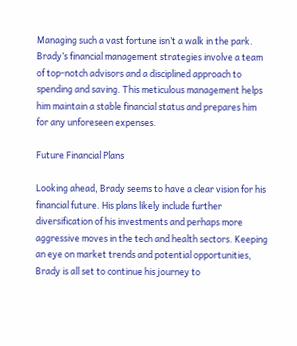Managing such a vast fortune isn’t a walk in the park. Brady’s financial management strategies involve a team of top-notch advisors and a disciplined approach to spending and saving. This meticulous management helps him maintain a stable financial status and prepares him for any unforeseen expenses.

Future Financial Plans

Looking ahead, Brady seems to have a clear vision for his financial future. His plans likely include further diversification of his investments and perhaps more aggressive moves in the tech and health sectors. Keeping an eye on market trends and potential opportunities, Brady is all set to continue his journey to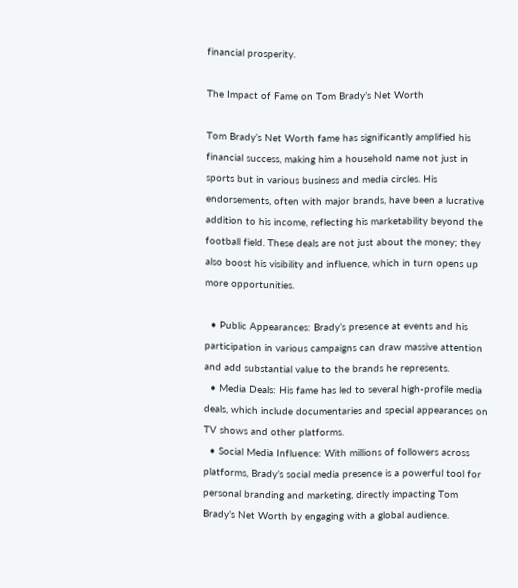financial prosperity.

The Impact of Fame on Tom Brady’s Net Worth

Tom Brady’s Net Worth fame has significantly amplified his financial success, making him a household name not just in sports but in various business and media circles. His endorsements, often with major brands, have been a lucrative addition to his income, reflecting his marketability beyond the football field. These deals are not just about the money; they also boost his visibility and influence, which in turn opens up more opportunities.

  • Public Appearances: Brady’s presence at events and his participation in various campaigns can draw massive attention and add substantial value to the brands he represents.
  • Media Deals: His fame has led to several high-profile media deals, which include documentaries and special appearances on TV shows and other platforms.
  • Social Media Influence: With millions of followers across platforms, Brady’s social media presence is a powerful tool for personal branding and marketing, directly impacting Tom Brady’s Net Worth by engaging with a global audience.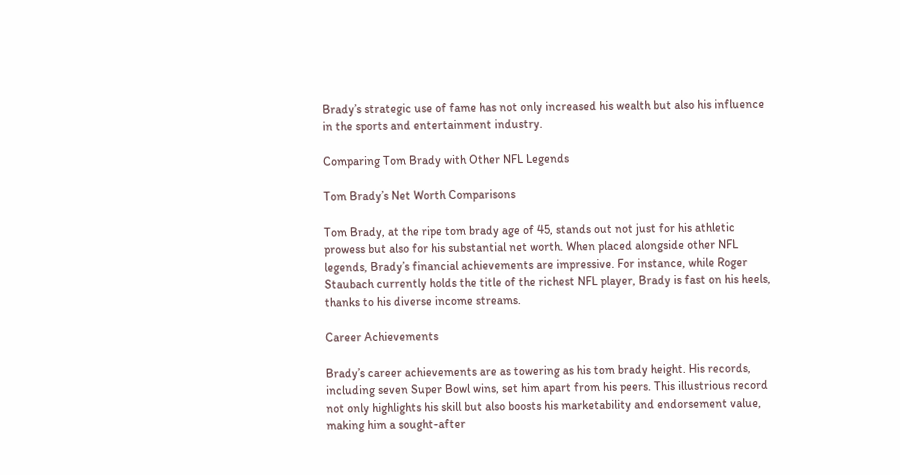Brady’s strategic use of fame has not only increased his wealth but also his influence in the sports and entertainment industry.

Comparing Tom Brady with Other NFL Legends

Tom Brady’s Net Worth Comparisons

Tom Brady, at the ripe tom brady age of 45, stands out not just for his athletic prowess but also for his substantial net worth. When placed alongside other NFL legends, Brady’s financial achievements are impressive. For instance, while Roger Staubach currently holds the title of the richest NFL player, Brady is fast on his heels, thanks to his diverse income streams.

Career Achievements

Brady’s career achievements are as towering as his tom brady height. His records, including seven Super Bowl wins, set him apart from his peers. This illustrious record not only highlights his skill but also boosts his marketability and endorsement value, making him a sought-after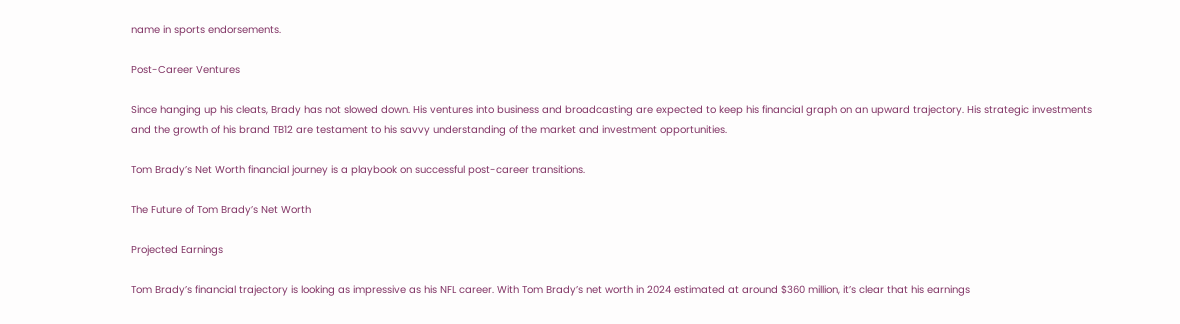name in sports endorsements.

Post-Career Ventures

Since hanging up his cleats, Brady has not slowed down. His ventures into business and broadcasting are expected to keep his financial graph on an upward trajectory. His strategic investments and the growth of his brand TB12 are testament to his savvy understanding of the market and investment opportunities.

Tom Brady’s Net Worth financial journey is a playbook on successful post-career transitions.

The Future of Tom Brady’s Net Worth

Projected Earnings

Tom Brady’s financial trajectory is looking as impressive as his NFL career. With Tom Brady’s net worth in 2024 estimated at around $360 million, it’s clear that his earnings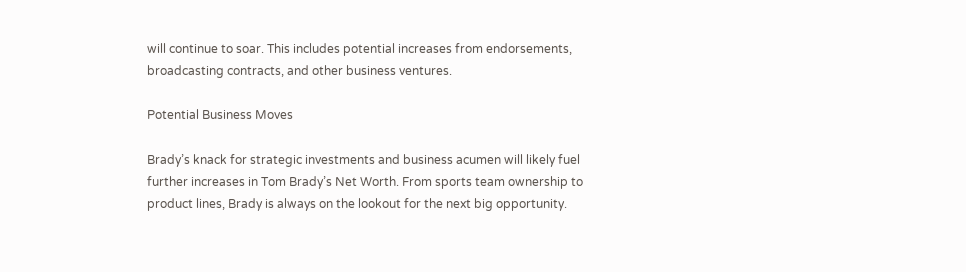will continue to soar. This includes potential increases from endorsements, broadcasting contracts, and other business ventures.

Potential Business Moves

Brady’s knack for strategic investments and business acumen will likely fuel further increases in Tom Brady’s Net Worth. From sports team ownership to product lines, Brady is always on the lookout for the next big opportunity.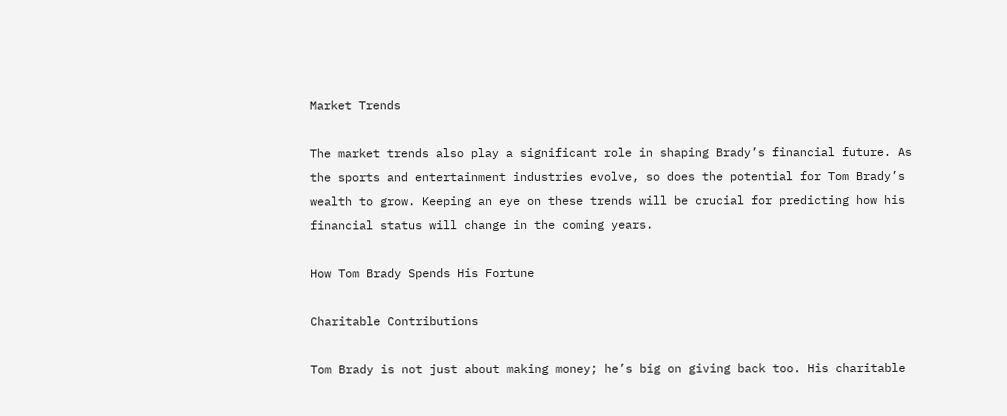Market Trends

The market trends also play a significant role in shaping Brady’s financial future. As the sports and entertainment industries evolve, so does the potential for Tom Brady’s wealth to grow. Keeping an eye on these trends will be crucial for predicting how his financial status will change in the coming years.

How Tom Brady Spends His Fortune

Charitable Contributions

Tom Brady is not just about making money; he’s big on giving back too. His charitable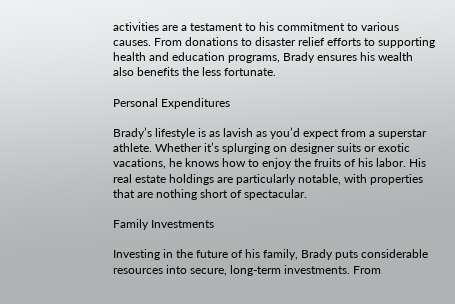activities are a testament to his commitment to various causes. From donations to disaster relief efforts to supporting health and education programs, Brady ensures his wealth also benefits the less fortunate.

Personal Expenditures

Brady’s lifestyle is as lavish as you’d expect from a superstar athlete. Whether it’s splurging on designer suits or exotic vacations, he knows how to enjoy the fruits of his labor. His real estate holdings are particularly notable, with properties that are nothing short of spectacular.

Family Investments

Investing in the future of his family, Brady puts considerable resources into secure, long-term investments. From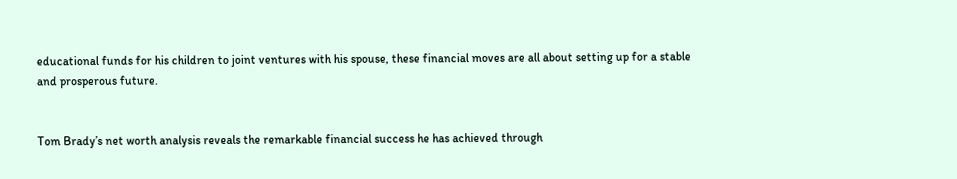educational funds for his children to joint ventures with his spouse, these financial moves are all about setting up for a stable and prosperous future.


Tom Brady’s net worth analysis reveals the remarkable financial success he has achieved through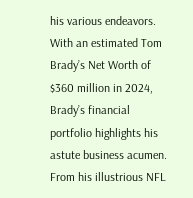his various endeavors. With an estimated Tom Brady’s Net Worth of $360 million in 2024, Brady’s financial portfolio highlights his astute business acumen. From his illustrious NFL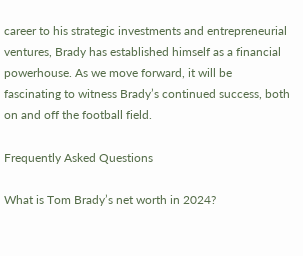career to his strategic investments and entrepreneurial ventures, Brady has established himself as a financial powerhouse. As we move forward, it will be fascinating to witness Brady’s continued success, both on and off the football field.

Frequently Asked Questions

What is Tom Brady’s net worth in 2024?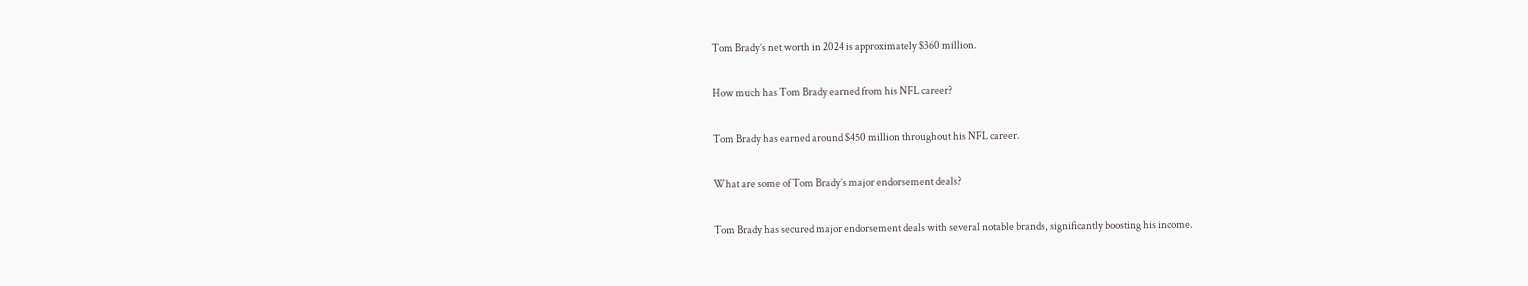Tom Brady’s net worth in 2024 is approximately $360 million.

How much has Tom Brady earned from his NFL career?

Tom Brady has earned around $450 million throughout his NFL career.

What are some of Tom Brady’s major endorsement deals?

Tom Brady has secured major endorsement deals with several notable brands, significantly boosting his income.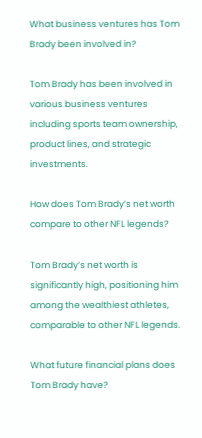What business ventures has Tom Brady been involved in?

Tom Brady has been involved in various business ventures including sports team ownership, product lines, and strategic investments.

How does Tom Brady’s net worth compare to other NFL legends?

Tom Brady’s net worth is significantly high, positioning him among the wealthiest athletes, comparable to other NFL legends.

What future financial plans does Tom Brady have?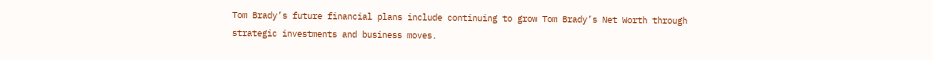Tom Brady’s future financial plans include continuing to grow Tom Brady’s Net Worth through strategic investments and business moves.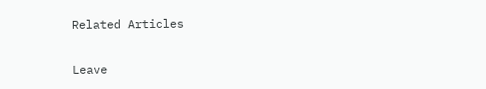Related Articles

Leave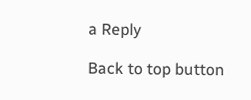a Reply

Back to top button